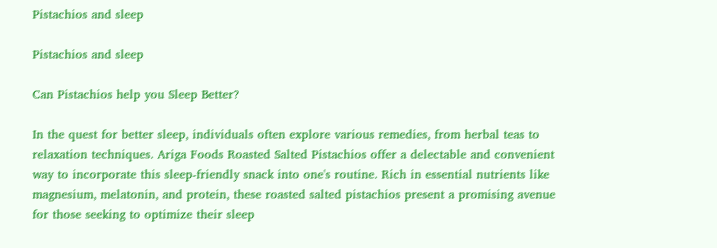Pistachios and sleep

Pistachios and sleep

Can Pistachios help you Sleep Better?

In the quest for better sleep, individuals often explore various remedies, from herbal teas to relaxation techniques. Ariga Foods Roasted Salted Pistachios offer a delectable and convenient way to incorporate this sleep-friendly snack into one's routine. Rich in essential nutrients like magnesium, melatonin, and protein, these roasted salted pistachios present a promising avenue for those seeking to optimize their sleep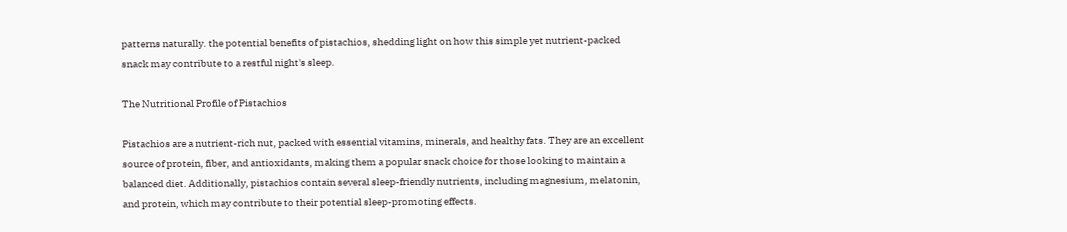patterns naturally. the potential benefits of pistachios, shedding light on how this simple yet nutrient-packed snack may contribute to a restful night's sleep.

The Nutritional Profile of Pistachios

Pistachios are a nutrient-rich nut, packed with essential vitamins, minerals, and healthy fats. They are an excellent source of protein, fiber, and antioxidants, making them a popular snack choice for those looking to maintain a balanced diet. Additionally, pistachios contain several sleep-friendly nutrients, including magnesium, melatonin, and protein, which may contribute to their potential sleep-promoting effects.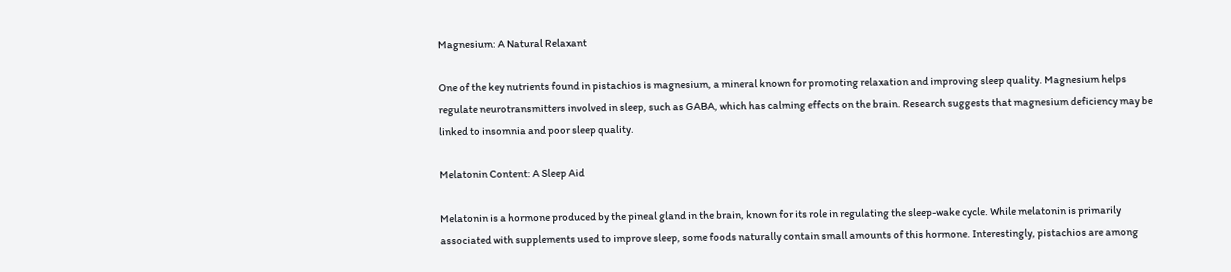Magnesium: A Natural Relaxant

One of the key nutrients found in pistachios is magnesium, a mineral known for promoting relaxation and improving sleep quality. Magnesium helps regulate neurotransmitters involved in sleep, such as GABA, which has calming effects on the brain. Research suggests that magnesium deficiency may be linked to insomnia and poor sleep quality.

Melatonin Content: A Sleep Aid

Melatonin is a hormone produced by the pineal gland in the brain, known for its role in regulating the sleep-wake cycle. While melatonin is primarily associated with supplements used to improve sleep, some foods naturally contain small amounts of this hormone. Interestingly, pistachios are among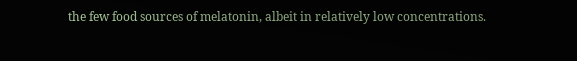the few food sources of melatonin, albeit in relatively low concentrations.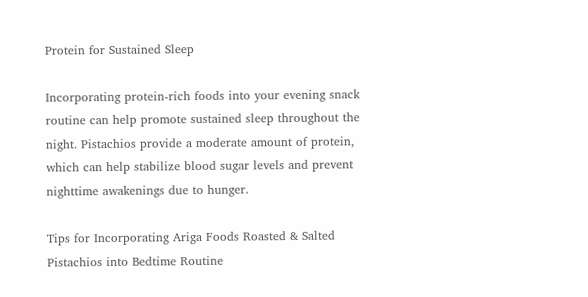Protein for Sustained Sleep

Incorporating protein-rich foods into your evening snack routine can help promote sustained sleep throughout the night. Pistachios provide a moderate amount of protein, which can help stabilize blood sugar levels and prevent nighttime awakenings due to hunger.

Tips for Incorporating Ariga Foods Roasted & Salted Pistachios into Bedtime Routine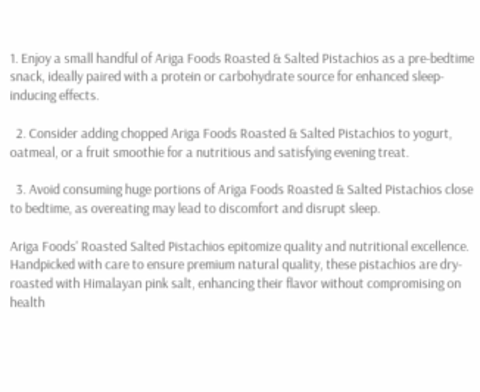1. Enjoy a small handful of Ariga Foods Roasted & Salted Pistachios as a pre-bedtime snack, ideally paired with a protein or carbohydrate source for enhanced sleep-inducing effects.

  2. Consider adding chopped Ariga Foods Roasted & Salted Pistachios to yogurt, oatmeal, or a fruit smoothie for a nutritious and satisfying evening treat.

  3. Avoid consuming huge portions of Ariga Foods Roasted & Salted Pistachios close to bedtime, as overeating may lead to discomfort and disrupt sleep.

Ariga Foods' Roasted Salted Pistachios epitomize quality and nutritional excellence. Handpicked with care to ensure premium natural quality, these pistachios are dry-roasted with Himalayan pink salt, enhancing their flavor without compromising on health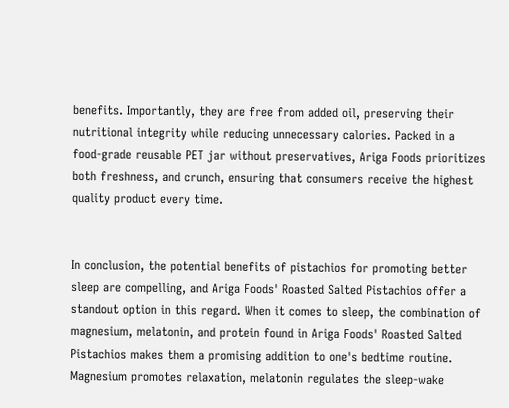benefits. Importantly, they are free from added oil, preserving their nutritional integrity while reducing unnecessary calories. Packed in a food-grade reusable PET jar without preservatives, Ariga Foods prioritizes both freshness, and crunch, ensuring that consumers receive the highest quality product every time.


In conclusion, the potential benefits of pistachios for promoting better sleep are compelling, and Ariga Foods' Roasted Salted Pistachios offer a standout option in this regard. When it comes to sleep, the combination of magnesium, melatonin, and protein found in Ariga Foods' Roasted Salted Pistachios makes them a promising addition to one's bedtime routine. Magnesium promotes relaxation, melatonin regulates the sleep-wake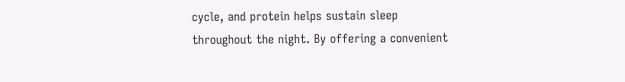cycle, and protein helps sustain sleep throughout the night. By offering a convenient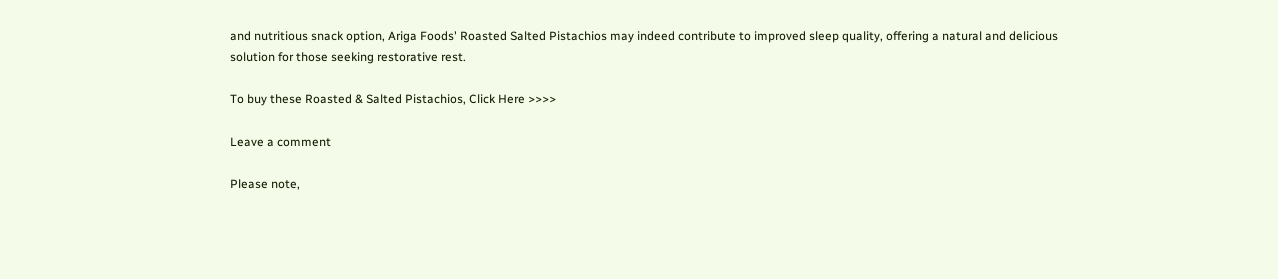and nutritious snack option, Ariga Foods' Roasted Salted Pistachios may indeed contribute to improved sleep quality, offering a natural and delicious solution for those seeking restorative rest.

To buy these Roasted & Salted Pistachios, Click Here >>>>

Leave a comment

Please note,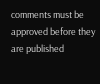comments must be approved before they are published